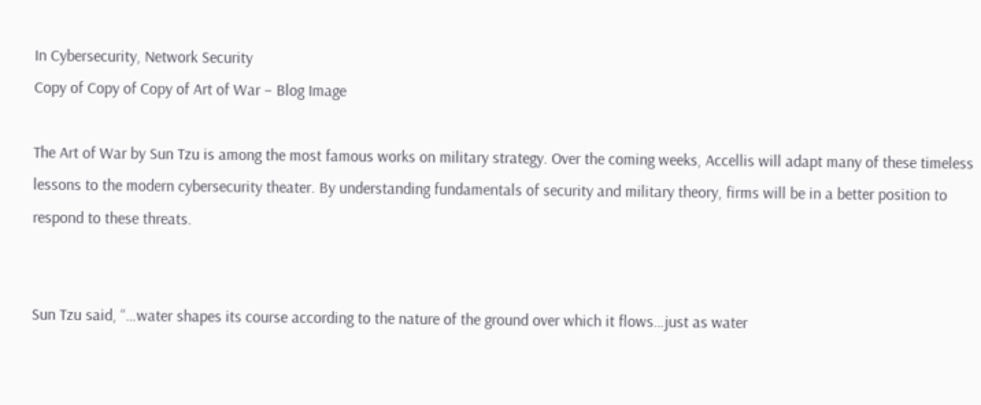In Cybersecurity, Network Security
Copy of Copy of Copy of Art of War – Blog Image

The Art of War by Sun Tzu is among the most famous works on military strategy. Over the coming weeks, Accellis will adapt many of these timeless lessons to the modern cybersecurity theater. By understanding fundamentals of security and military theory, firms will be in a better position to respond to these threats.


Sun Tzu said, “…water shapes its course according to the nature of the ground over which it flows…just as water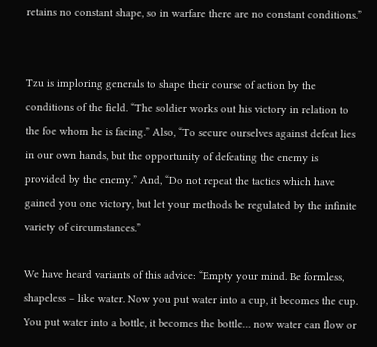retains no constant shape, so in warfare there are no constant conditions.”


Tzu is imploring generals to shape their course of action by the conditions of the field. “The soldier works out his victory in relation to the foe whom he is facing.” Also, “To secure ourselves against defeat lies in our own hands, but the opportunity of defeating the enemy is provided by the enemy.” And, “Do not repeat the tactics which have gained you one victory, but let your methods be regulated by the infinite variety of circumstances.”

We have heard variants of this advice: “Empty your mind. Be formless, shapeless – like water. Now you put water into a cup, it becomes the cup. You put water into a bottle, it becomes the bottle… now water can flow or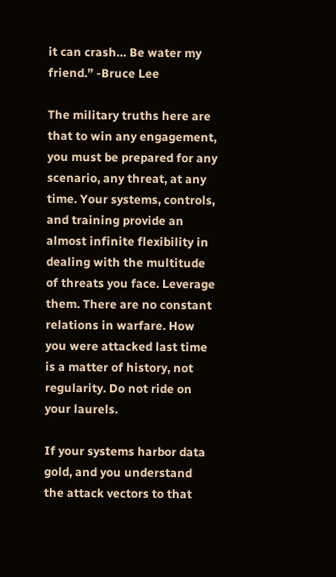it can crash… Be water my friend.” -Bruce Lee

The military truths here are that to win any engagement, you must be prepared for any scenario, any threat, at any time. Your systems, controls, and training provide an almost infinite flexibility in dealing with the multitude of threats you face. Leverage them. There are no constant relations in warfare. How you were attacked last time is a matter of history, not regularity. Do not ride on your laurels.

If your systems harbor data gold, and you understand the attack vectors to that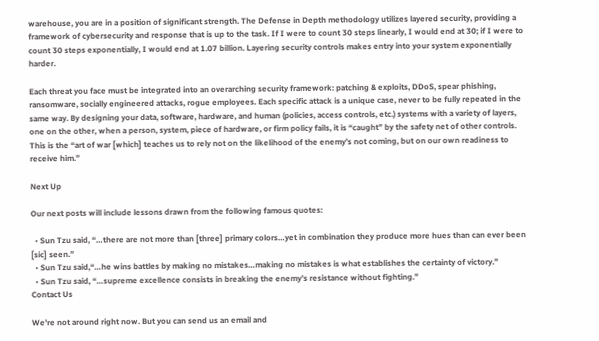warehouse, you are in a position of significant strength. The Defense in Depth methodology utilizes layered security, providing a framework of cybersecurity and response that is up to the task. If I were to count 30 steps linearly, I would end at 30; if I were to count 30 steps exponentially, I would end at 1.07 billion. Layering security controls makes entry into your system exponentially harder.

Each threat you face must be integrated into an overarching security framework: patching & exploits, DDoS, spear phishing, ransomware, socially engineered attacks, rogue employees. Each specific attack is a unique case, never to be fully repeated in the same way. By designing your data, software, hardware, and human (policies, access controls, etc.) systems with a variety of layers, one on the other, when a person, system, piece of hardware, or firm policy fails, it is “caught” by the safety net of other controls. This is the “art of war [which] teaches us to rely not on the likelihood of the enemy’s not coming, but on our own readiness to receive him.”

Next Up

Our next posts will include lessons drawn from the following famous quotes:

  • Sun Tzu said, “…there are not more than [three] primary colors…yet in combination they produce more hues than can ever been [sic] seen.”
  • Sun Tzu said,“…he wins battles by making no mistakes…making no mistakes is what establishes the certainty of victory.”
  • Sun Tzu said, “…supreme excellence consists in breaking the enemy’s resistance without fighting.”
Contact Us

We're not around right now. But you can send us an email and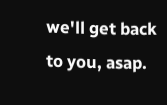we'll get back to you, asap.